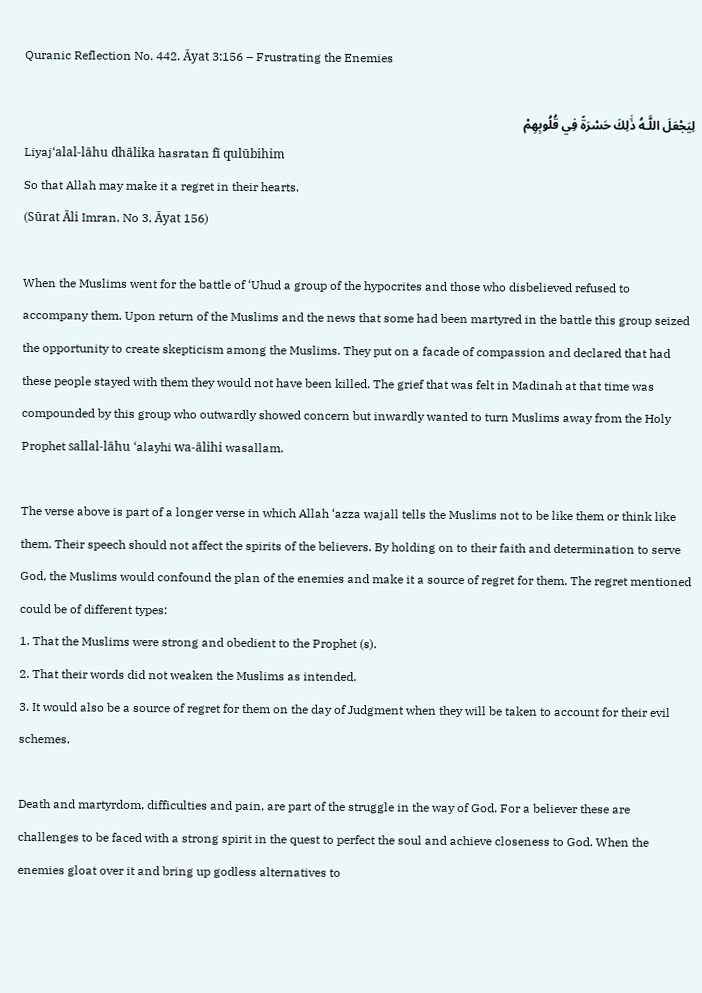Quranic Reflection No. 442. Āyat 3:156 – Frustrating the Enemies

لِيَجْعَلَ اللَّـهُ ذَٰلِكَ حَسْرَةً فِي قُلُوبِهِمْ
Liyaj‘alal-lāhu dhālika hasratan fī qulūbihim
So that Allah may make it a regret in their hearts.
(Sūrat Āli Imran, No 3, Āyat 156)

When the Muslims went for the battle of ‘Uhud a group of the hypocrites and those who disbelieved refused to accompany them. Upon return of the Muslims and the news that some had been martyred in the battle this group seized the opportunity to create skepticism among the Muslims. They put on a facade of compassion and declared that had these people stayed with them they would not have been killed. The grief that was felt in Madinah at that time was compounded by this group who outwardly showed concern but inwardly wanted to turn Muslims away from the Holy Prophet sallal-lāhu ‘alayhi wa-ālihi wasallam.

The verse above is part of a longer verse in which Allah ‘azza wajall tells the Muslims not to be like them or think like them. Their speech should not affect the spirits of the believers. By holding on to their faith and determination to serve God, the Muslims would confound the plan of the enemies and make it a source of regret for them. The regret mentioned could be of different types:
1. That the Muslims were strong and obedient to the Prophet (s).
2. That their words did not weaken the Muslims as intended.
3. It would also be a source of regret for them on the day of Judgment when they will be taken to account for their evil schemes.

Death and martyrdom, difficulties and pain, are part of the struggle in the way of God. For a believer these are challenges to be faced with a strong spirit in the quest to perfect the soul and achieve closeness to God. When the enemies gloat over it and bring up godless alternatives to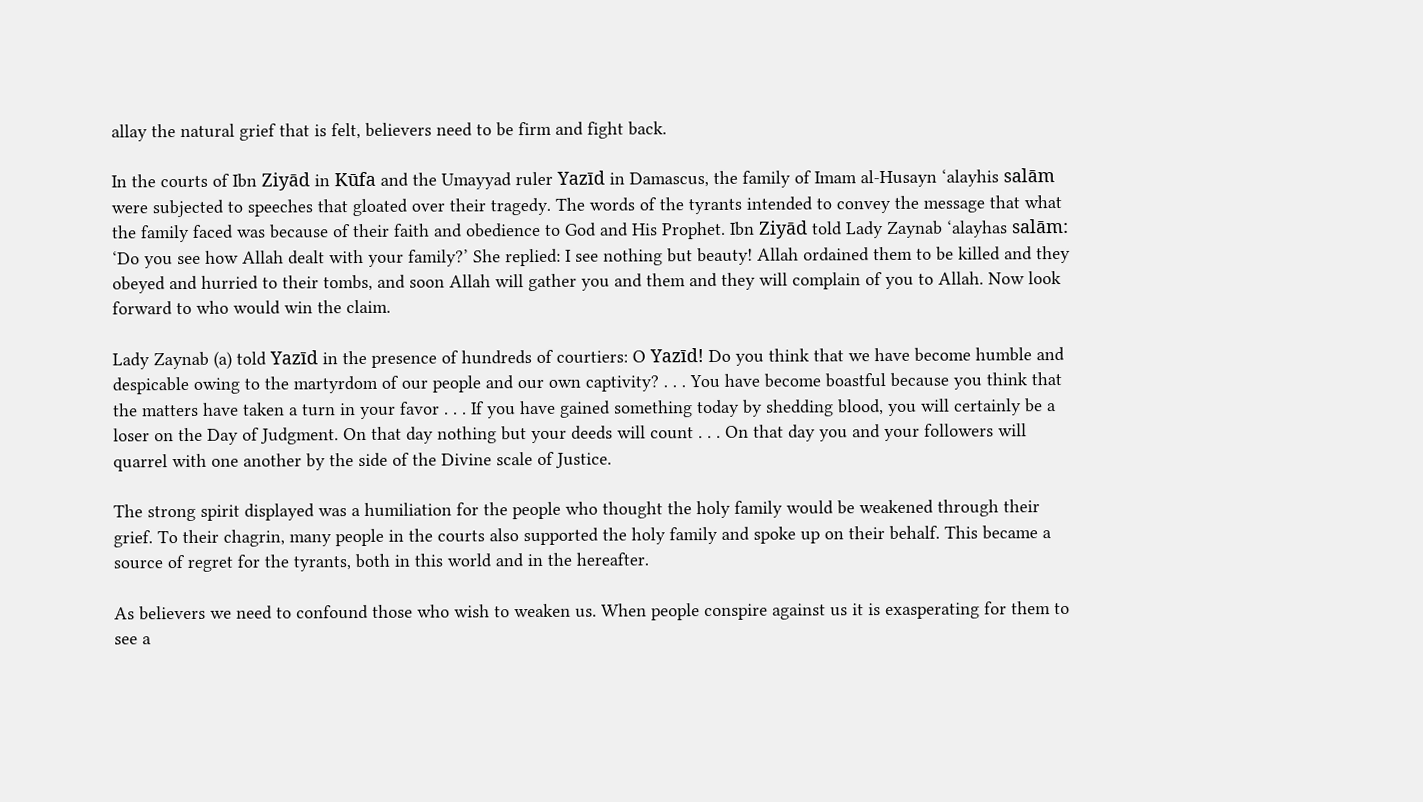allay the natural grief that is felt, believers need to be firm and fight back.

In the courts of Ibn Ziyād in Kūfa and the Umayyad ruler Yazīd in Damascus, the family of Imam al-Husayn ‘alayhis salām were subjected to speeches that gloated over their tragedy. The words of the tyrants intended to convey the message that what the family faced was because of their faith and obedience to God and His Prophet. Ibn Ziyād told Lady Zaynab ‘alayhas salām: ‘Do you see how Allah dealt with your family?’ She replied: I see nothing but beauty! Allah ordained them to be killed and they obeyed and hurried to their tombs, and soon Allah will gather you and them and they will complain of you to Allah. Now look forward to who would win the claim.

Lady Zaynab (a) told Yazīd in the presence of hundreds of courtiers: O Yazīd! Do you think that we have become humble and despicable owing to the martyrdom of our people and our own captivity? . . . You have become boastful because you think that the matters have taken a turn in your favor . . . If you have gained something today by shedding blood, you will certainly be a loser on the Day of Judgment. On that day nothing but your deeds will count . . . On that day you and your followers will quarrel with one another by the side of the Divine scale of Justice.

The strong spirit displayed was a humiliation for the people who thought the holy family would be weakened through their grief. To their chagrin, many people in the courts also supported the holy family and spoke up on their behalf. This became a source of regret for the tyrants, both in this world and in the hereafter.

As believers we need to confound those who wish to weaken us. When people conspire against us it is exasperating for them to see a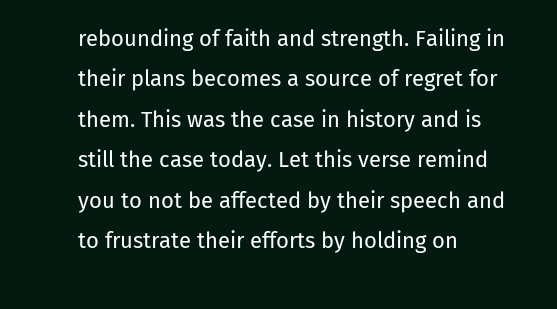rebounding of faith and strength. Failing in their plans becomes a source of regret for them. This was the case in history and is still the case today. Let this verse remind you to not be affected by their speech and to frustrate their efforts by holding on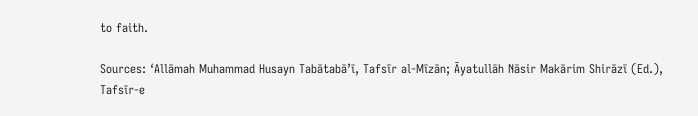to faith.

Sources: ‘Allāmah Muhammad Husayn Tabātabā’ī, Tafsīr al-Mīzān; Āyatullāh Nāsir Makārim Shirāzī (Ed.), Tafsīr-e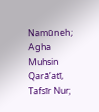Namūneh; Agha Muhsin Qarā’atī, Tafsīr Nur;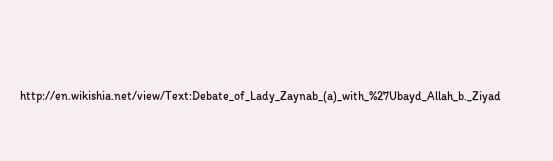http://en.wikishia.net/view/Text:Debate_of_Lady_Zaynab_(a)_with_%27Ubayd_Allah_b._Ziyad